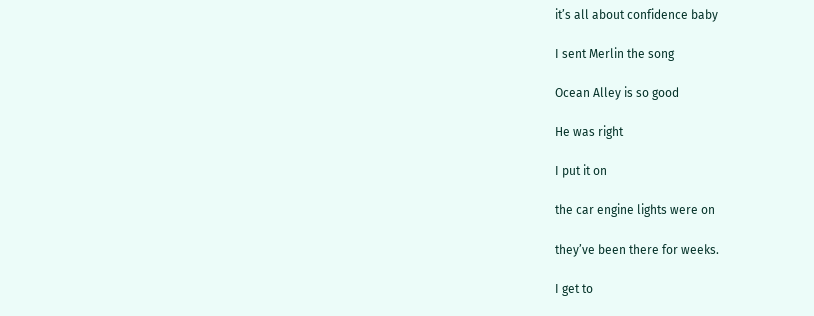it’s all about confidence baby

I sent Merlin the song

Ocean Alley is so good

He was right

I put it on

the car engine lights were on

they’ve been there for weeks.

I get to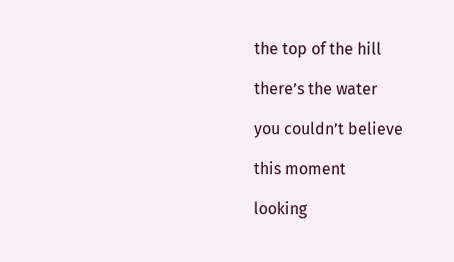the top of the hill

there’s the water

you couldn’t believe

this moment

looking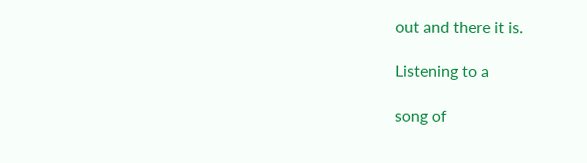out and there it is.

Listening to a

song of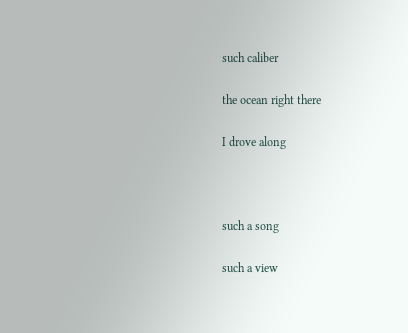such caliber

the ocean right there

I drove along



such a song

such a view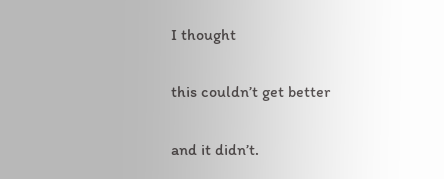I thought

this couldn’t get better

and it didn’t.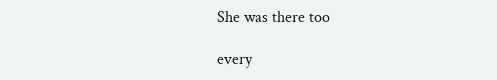She was there too

every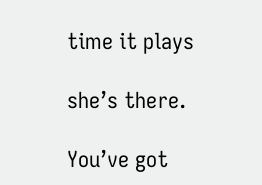time it plays

she’s there.

You’ve got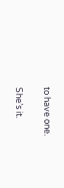to have one.

She’s it.